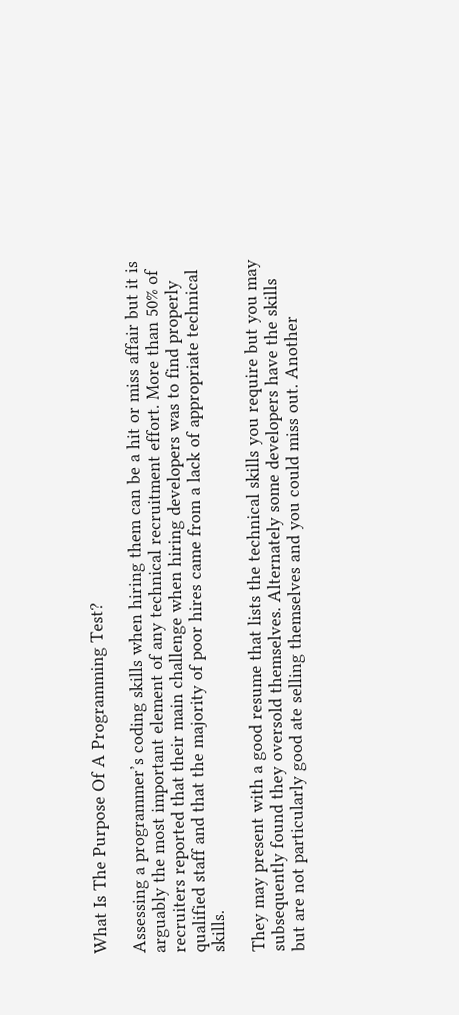What Is The Purpose Of A Programming Test?

Assessing a programmer’s coding skills when hiring them can be a hit or miss affair but it is arguably the most important element of any technical recruitment effort. More than 50% of recruiters reported that their main challenge when hiring developers was to find properly qualified staff and that the majority of poor hires came from a lack of appropriate technical skills.

They may present with a good resume that lists the technical skills you require but you may subsequently found they oversold themselves. Alternately some developers have the skills but are not particularly good ate selling themselves and you could miss out. Another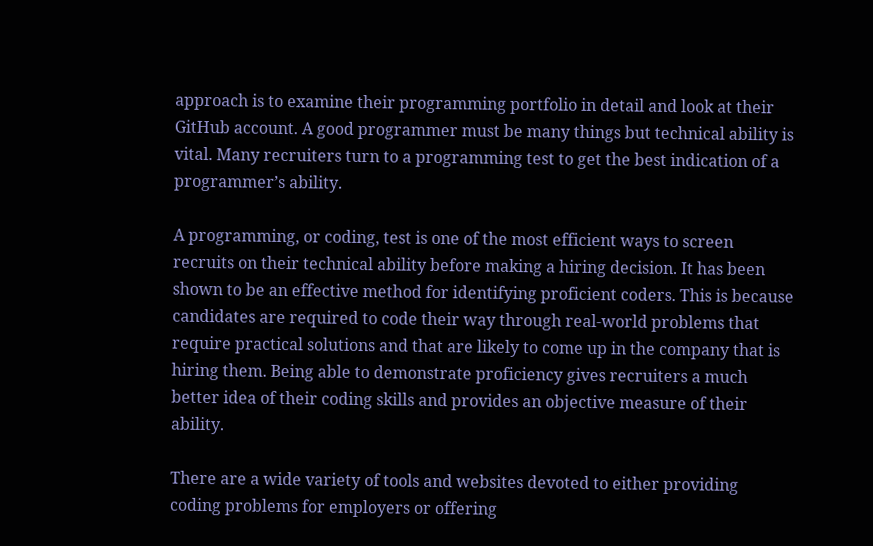approach is to examine their programming portfolio in detail and look at their GitHub account. A good programmer must be many things but technical ability is vital. Many recruiters turn to a programming test to get the best indication of a programmer’s ability.

A programming, or coding, test is one of the most efficient ways to screen recruits on their technical ability before making a hiring decision. It has been shown to be an effective method for identifying proficient coders. This is because candidates are required to code their way through real-world problems that require practical solutions and that are likely to come up in the company that is hiring them. Being able to demonstrate proficiency gives recruiters a much better idea of their coding skills and provides an objective measure of their ability.

There are a wide variety of tools and websites devoted to either providing coding problems for employers or offering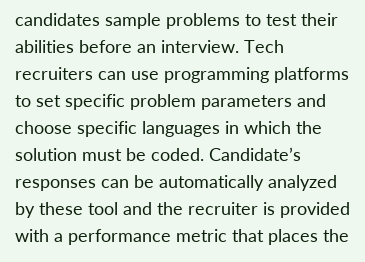candidates sample problems to test their abilities before an interview. Tech recruiters can use programming platforms to set specific problem parameters and choose specific languages in which the solution must be coded. Candidate’s responses can be automatically analyzed by these tool and the recruiter is provided with a performance metric that places the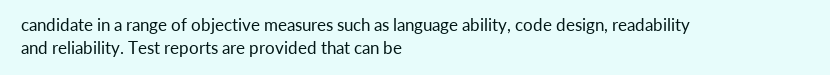candidate in a range of objective measures such as language ability, code design, readability and reliability. Test reports are provided that can be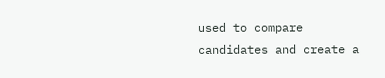used to compare candidates and create a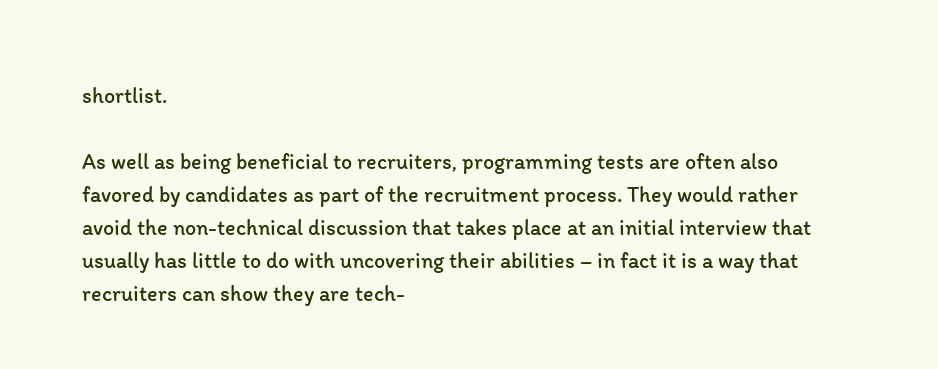shortlist.

As well as being beneficial to recruiters, programming tests are often also favored by candidates as part of the recruitment process. They would rather avoid the non-technical discussion that takes place at an initial interview that usually has little to do with uncovering their abilities – in fact it is a way that recruiters can show they are tech-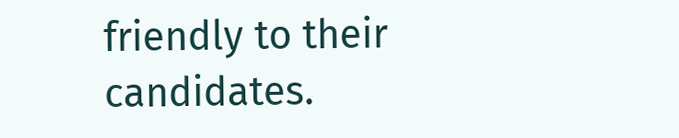friendly to their candidates.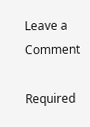Leave a Comment

Required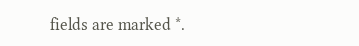fields are marked *.